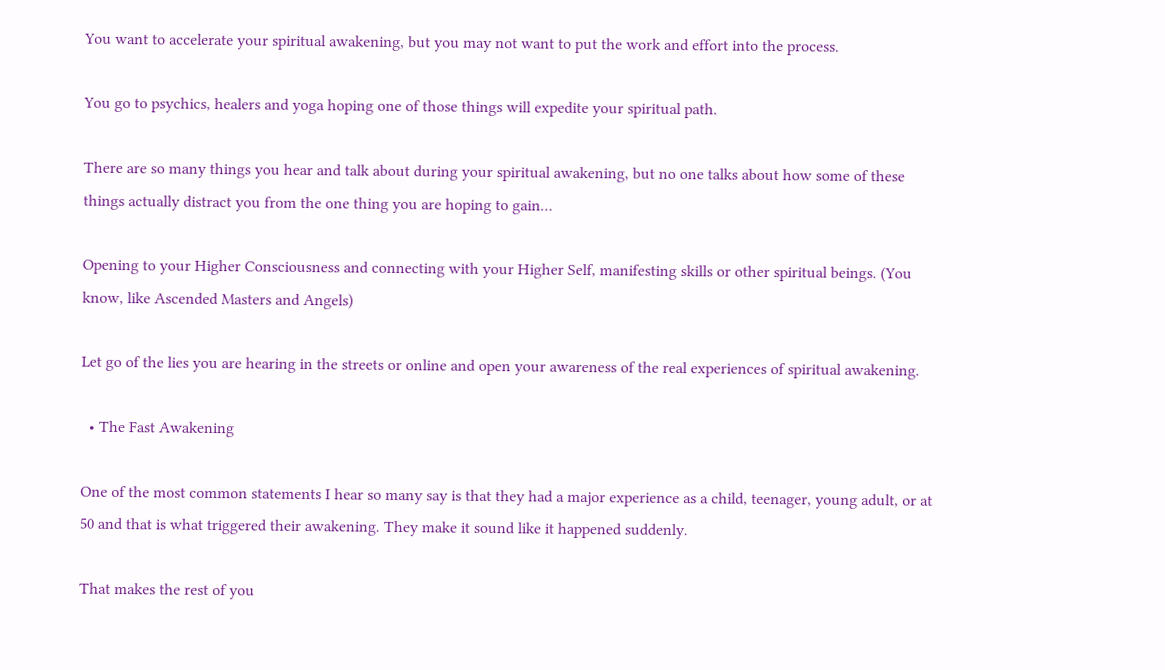You want to accelerate your spiritual awakening, but you may not want to put the work and effort into the process.

You go to psychics, healers and yoga hoping one of those things will expedite your spiritual path.

There are so many things you hear and talk about during your spiritual awakening, but no one talks about how some of these things actually distract you from the one thing you are hoping to gain…

Opening to your Higher Consciousness and connecting with your Higher Self, manifesting skills or other spiritual beings. (You know, like Ascended Masters and Angels)

Let go of the lies you are hearing in the streets or online and open your awareness of the real experiences of spiritual awakening.

  • The Fast Awakening

One of the most common statements I hear so many say is that they had a major experience as a child, teenager, young adult, or at 50 and that is what triggered their awakening. They make it sound like it happened suddenly.

That makes the rest of you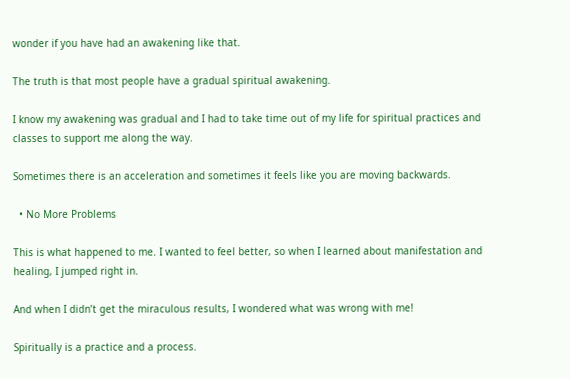wonder if you have had an awakening like that.

The truth is that most people have a gradual spiritual awakening.

I know my awakening was gradual and I had to take time out of my life for spiritual practices and classes to support me along the way.

Sometimes there is an acceleration and sometimes it feels like you are moving backwards.

  • No More Problems

This is what happened to me. I wanted to feel better, so when I learned about manifestation and healing, I jumped right in.

And when I didn’t get the miraculous results, I wondered what was wrong with me!

Spiritually is a practice and a process.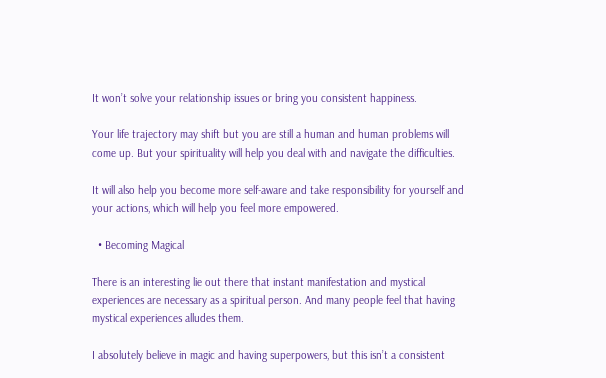It won’t solve your relationship issues or bring you consistent happiness.

Your life trajectory may shift but you are still a human and human problems will come up. But your spirituality will help you deal with and navigate the difficulties.

It will also help you become more self-aware and take responsibility for yourself and your actions, which will help you feel more empowered.

  • Becoming Magical

There is an interesting lie out there that instant manifestation and mystical experiences are necessary as a spiritual person. And many people feel that having mystical experiences alludes them.

I absolutely believe in magic and having superpowers, but this isn’t a consistent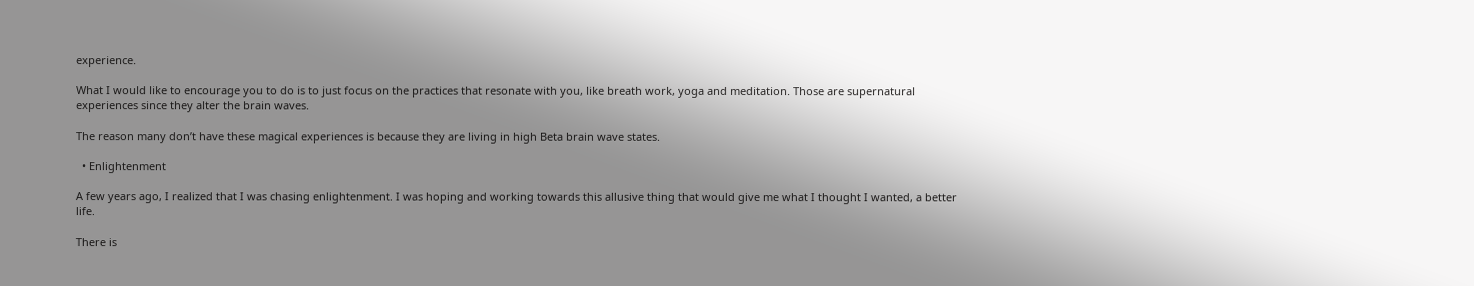experience.

What I would like to encourage you to do is to just focus on the practices that resonate with you, like breath work, yoga and meditation. Those are supernatural experiences since they alter the brain waves.

The reason many don’t have these magical experiences is because they are living in high Beta brain wave states.

  • Enlightenment

A few years ago, I realized that I was chasing enlightenment. I was hoping and working towards this allusive thing that would give me what I thought I wanted, a better life.

There is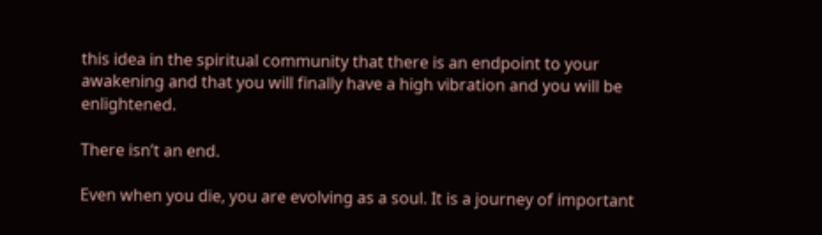this idea in the spiritual community that there is an endpoint to your awakening and that you will finally have a high vibration and you will be enlightened.

There isn’t an end.

Even when you die, you are evolving as a soul. It is a journey of important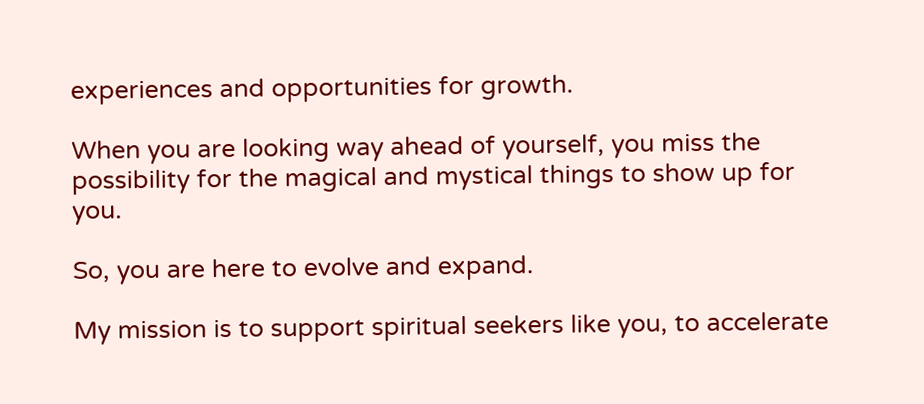experiences and opportunities for growth.

When you are looking way ahead of yourself, you miss the possibility for the magical and mystical things to show up for you.

So, you are here to evolve and expand.

My mission is to support spiritual seekers like you, to accelerate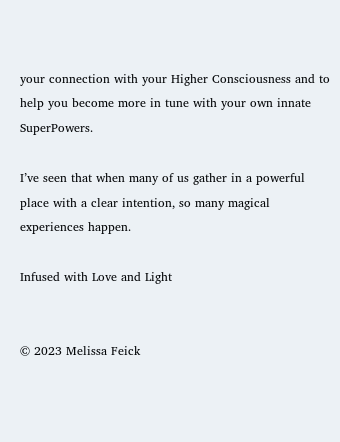your connection with your Higher Consciousness and to help you become more in tune with your own innate SuperPowers.

I’ve seen that when many of us gather in a powerful place with a clear intention, so many magical experiences happen.

Infused with Love and Light


© 2023 Melissa Feick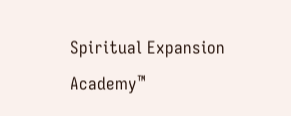Spiritual Expansion Academy™